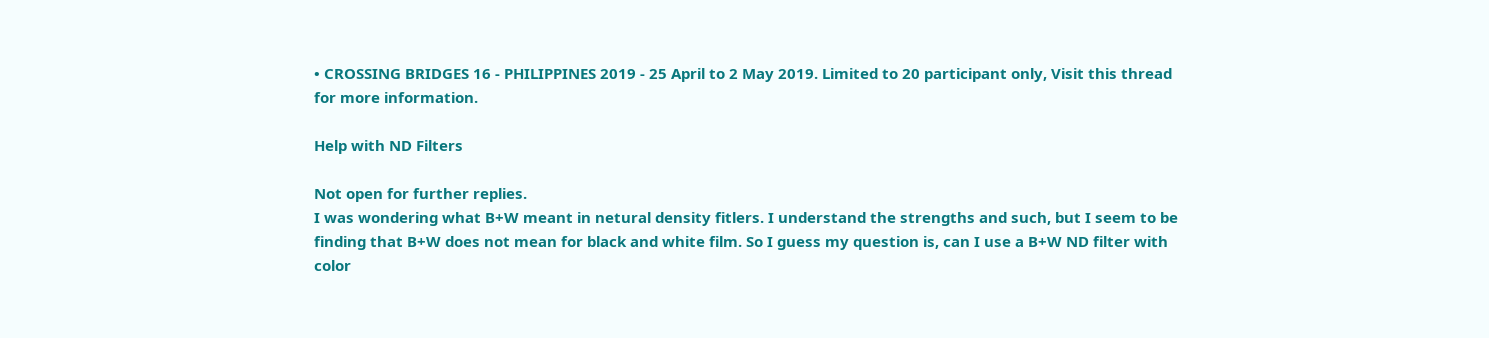• CROSSING BRIDGES 16 - PHILIPPINES 2019 - 25 April to 2 May 2019. Limited to 20 participant only, Visit this thread for more information.

Help with ND Filters

Not open for further replies.
I was wondering what B+W meant in netural density fitlers. I understand the strengths and such, but I seem to be finding that B+W does not mean for black and white film. So I guess my question is, can I use a B+W ND filter with color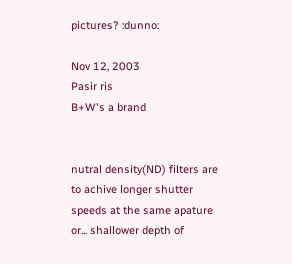pictures? :dunno:

Nov 12, 2003
Pasir ris
B+W's a brand


nutral density(ND) filters are to achive longer shutter speeds at the same apature or... shallower depth of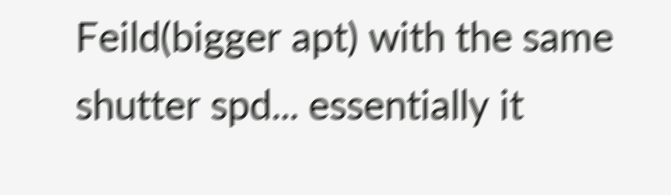Feild(bigger apt) with the same shutter spd... essentially it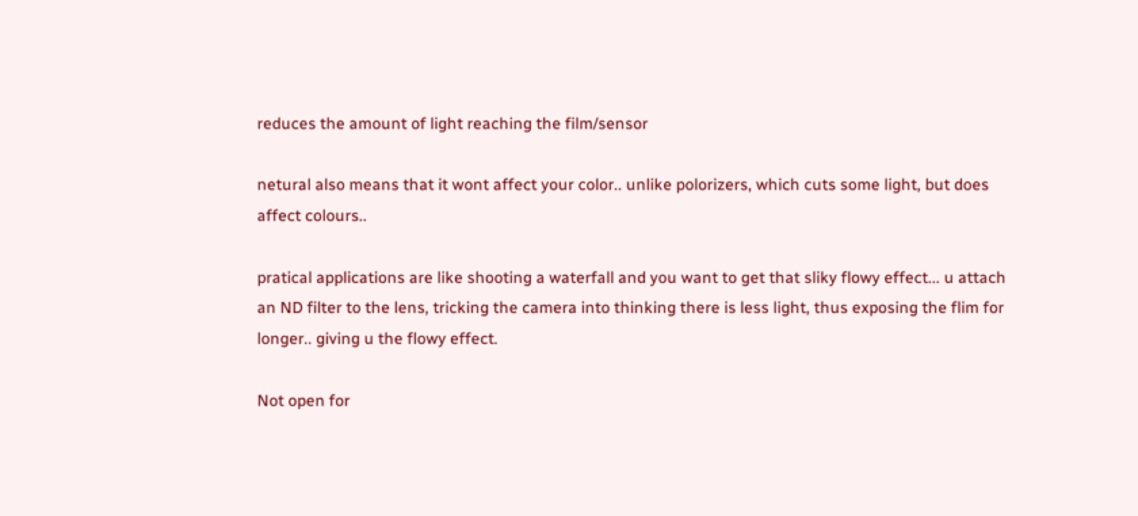reduces the amount of light reaching the film/sensor

netural also means that it wont affect your color.. unlike polorizers, which cuts some light, but does affect colours..

pratical applications are like shooting a waterfall and you want to get that sliky flowy effect... u attach an ND filter to the lens, tricking the camera into thinking there is less light, thus exposing the flim for longer.. giving u the flowy effect.

Not open for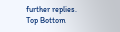further replies.
Top Bottom